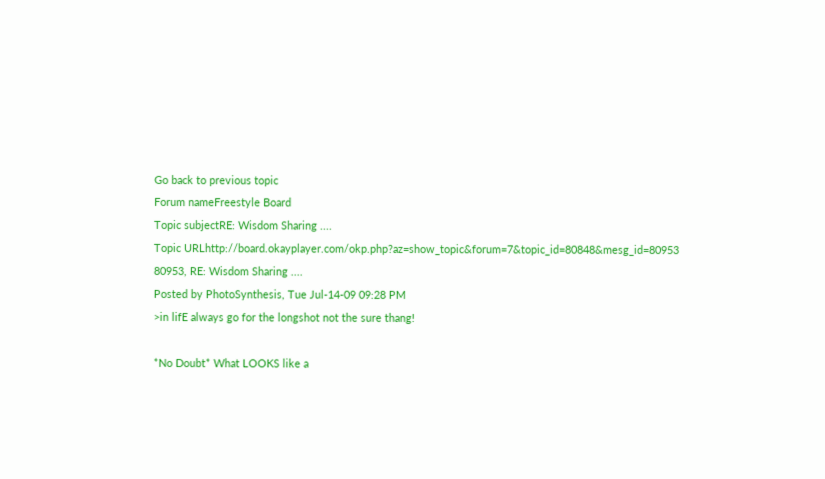Go back to previous topic
Forum nameFreestyle Board
Topic subjectRE: Wisdom Sharing ....
Topic URLhttp://board.okayplayer.com/okp.php?az=show_topic&forum=7&topic_id=80848&mesg_id=80953
80953, RE: Wisdom Sharing ....
Posted by PhotoSynthesis, Tue Jul-14-09 09:28 PM
>in lifE always go for the longshot not the sure thang!

*No Doubt* What LOOKS like a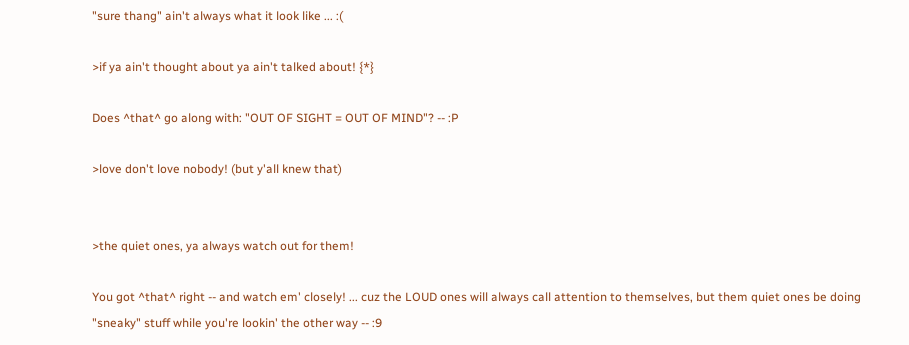"sure thang" ain't always what it look like ... :(

>if ya ain't thought about ya ain't talked about! {*}

Does ^that^ go along with: "OUT OF SIGHT = OUT OF MIND"? -- :P

>love don't love nobody! (but y'all knew that)


>the quiet ones, ya always watch out for them!

You got ^that^ right -- and watch em' closely! ... cuz the LOUD ones will always call attention to themselves, but them quiet ones be doing "sneaky" stuff while you're lookin' the other way -- :9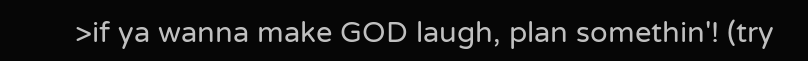>if ya wanna make GOD laugh, plan somethin'! (try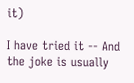it)

I have tried it -- And the joke is usually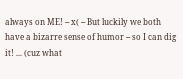always on ME! -- x( -- But luckily we both have a bizarre sense of humor -- so I can dig it! ... (cuz what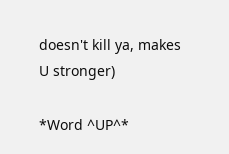doesn't kill ya, makes U stronger)

*Word ^UP^*